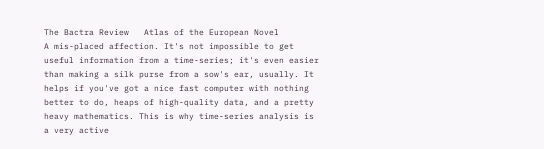The Bactra Review   Atlas of the European Novel
A mis-placed affection. It's not impossible to get useful information from a time-series; it's even easier than making a silk purse from a sow's ear, usually. It helps if you've got a nice fast computer with nothing better to do, heaps of high-quality data, and a pretty heavy mathematics. This is why time-series analysis is a very active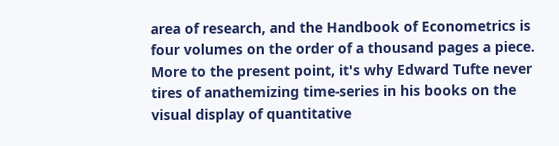area of research, and the Handbook of Econometrics is four volumes on the order of a thousand pages a piece. More to the present point, it's why Edward Tufte never tires of anathemizing time-series in his books on the visual display of quantitative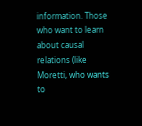information. Those who want to learn about causal relations (like Moretti, who wants to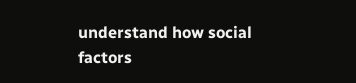understand how social factors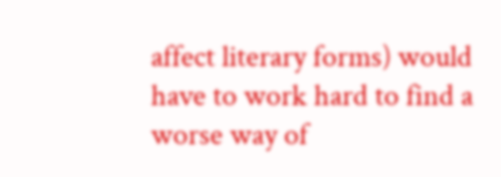affect literary forms) would have to work hard to find a worse way of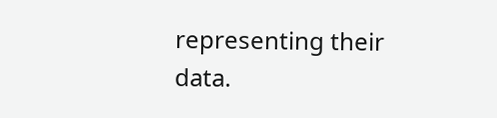representing their data.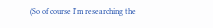(So of course I'm researching the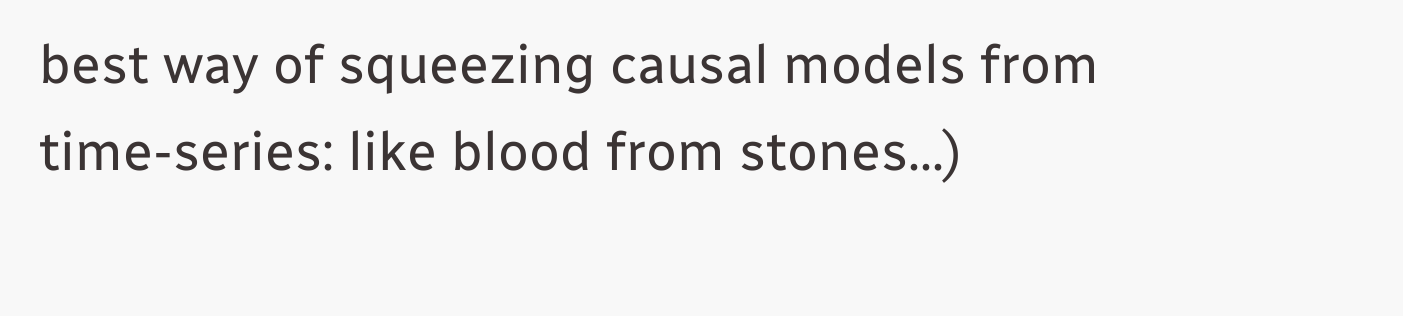best way of squeezing causal models from time-series: like blood from stones...)